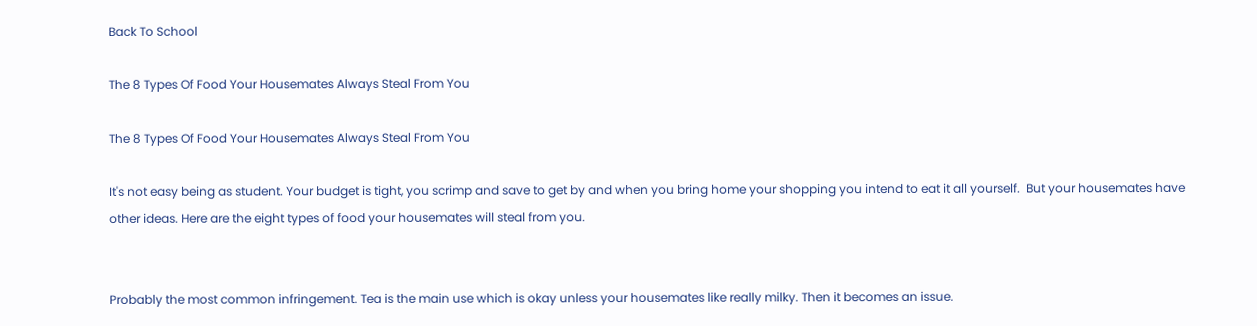Back To School

The 8 Types Of Food Your Housemates Always Steal From You

The 8 Types Of Food Your Housemates Always Steal From You

It's not easy being as student. Your budget is tight, you scrimp and save to get by and when you bring home your shopping you intend to eat it all yourself.  But your housemates have other ideas. Here are the eight types of food your housemates will steal from you.


Probably the most common infringement. Tea is the main use which is okay unless your housemates like really milky. Then it becomes an issue.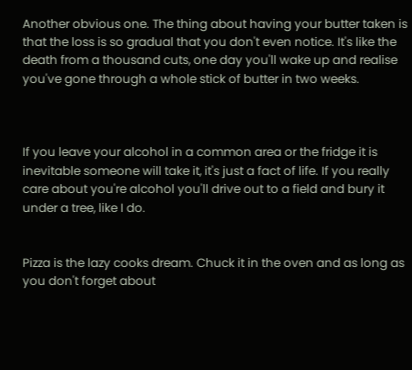Another obvious one. The thing about having your butter taken is that the loss is so gradual that you don't even notice. It's like the death from a thousand cuts, one day you'll wake up and realise you've gone through a whole stick of butter in two weeks.



If you leave your alcohol in a common area or the fridge it is inevitable someone will take it, it's just a fact of life. If you really care about you're alcohol you'll drive out to a field and bury it under a tree, like I do.


Pizza is the lazy cooks dream. Chuck it in the oven and as long as you don't forget about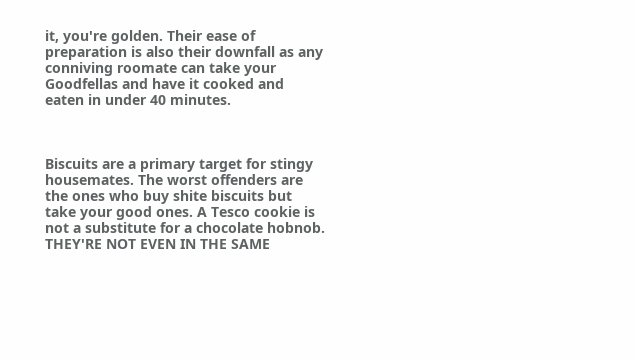it, you're golden. Their ease of preparation is also their downfall as any conniving roomate can take your Goodfellas and have it cooked and eaten in under 40 minutes.



Biscuits are a primary target for stingy housemates. The worst offenders are the ones who buy shite biscuits but take your good ones. A Tesco cookie is not a substitute for a chocolate hobnob. THEY'RE NOT EVEN IN THE SAME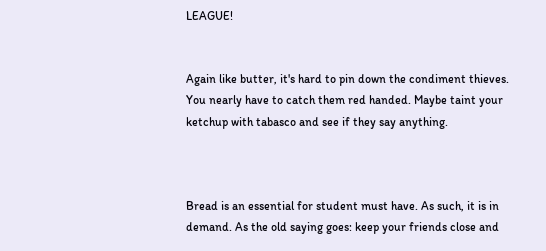LEAGUE!


Again like butter, it's hard to pin down the condiment thieves. You nearly have to catch them red handed. Maybe taint your ketchup with tabasco and see if they say anything.



Bread is an essential for student must have. As such, it is in demand. As the old saying goes: keep your friends close and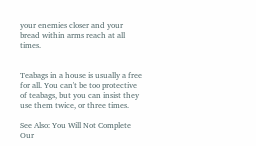your enemies closer and your bread within arms reach at all times.


Teabags in a house is usually a free for all. You can't be too protective of teabags, but you can insist they use them twice, or three times.

See Also: You Will Not Complete Our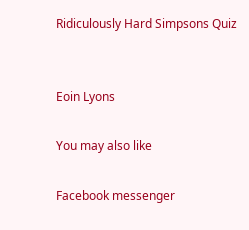Ridiculously Hard Simpsons Quiz


Eoin Lyons

You may also like

Facebook messenger